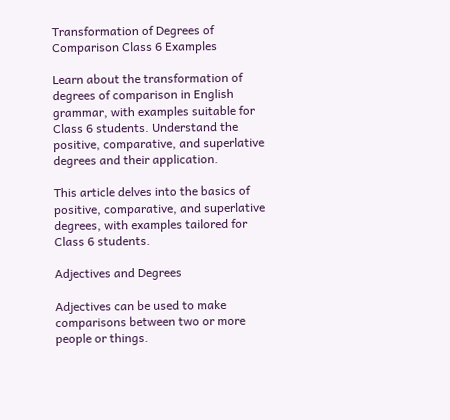Transformation of Degrees of Comparison Class 6 Examples

Learn about the transformation of degrees of comparison in English grammar, with examples suitable for Class 6 students. Understand the positive, comparative, and superlative degrees and their application.

This article delves into the basics of positive, comparative, and superlative degrees, with examples tailored for Class 6 students.

Adjectives and Degrees

Adjectives can be used to make comparisons between two or more people or things.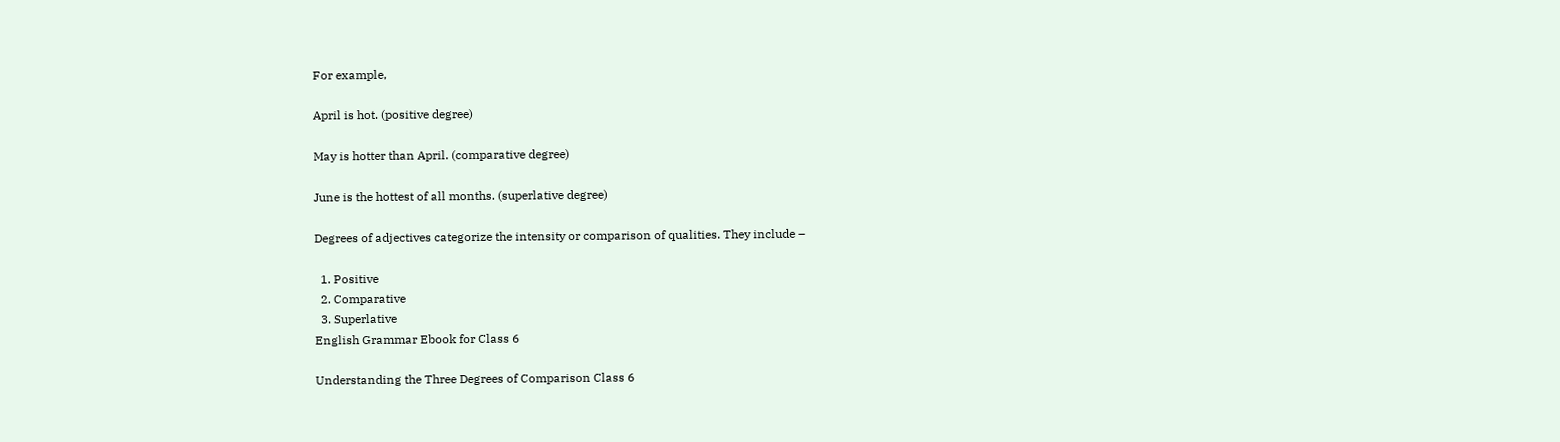For example,

April is hot. (positive degree)

May is hotter than April. (comparative degree)

June is the hottest of all months. (superlative degree)

Degrees of adjectives categorize the intensity or comparison of qualities. They include –

  1. Positive
  2. Comparative
  3. Superlative
English Grammar Ebook for Class 6

Understanding the Three Degrees of Comparison Class 6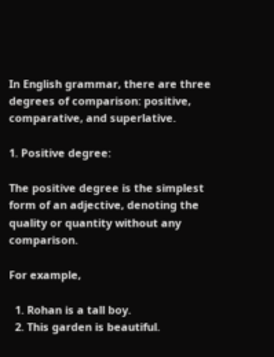In English grammar, there are three degrees of comparison: positive, comparative, and superlative.

1. Positive degree:

The positive degree is the simplest form of an adjective, denoting the quality or quantity without any comparison.

For example,

  1. Rohan is a tall boy.
  2. This garden is beautiful.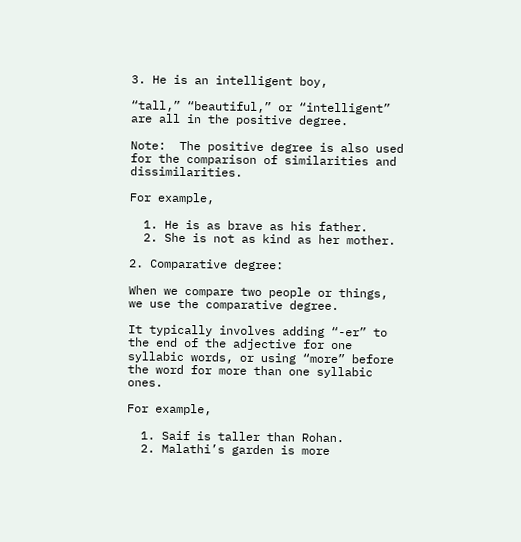3. He is an intelligent boy,

“tall,” “beautiful,” or “intelligent” are all in the positive degree.

Note:  The positive degree is also used for the comparison of similarities and dissimilarities.

For example,

  1. He is as brave as his father.
  2. She is not as kind as her mother.

2. Comparative degree:

When we compare two people or things, we use the comparative degree.

It typically involves adding “-er” to the end of the adjective for one syllabic words, or using “more” before the word for more than one syllabic ones.

For example,

  1. Saif is taller than Rohan.
  2. Malathi’s garden is more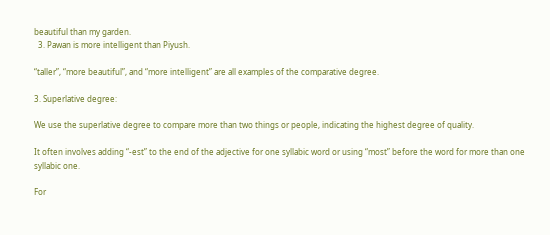beautiful than my garden.
  3. Pawan is more intelligent than Piyush.

“taller”, “more beautiful”, and “more intelligent” are all examples of the comparative degree.

3. Superlative degree:

We use the superlative degree to compare more than two things or people, indicating the highest degree of quality.

It often involves adding “-est” to the end of the adjective for one syllabic word or using “most” before the word for more than one syllabic one.

For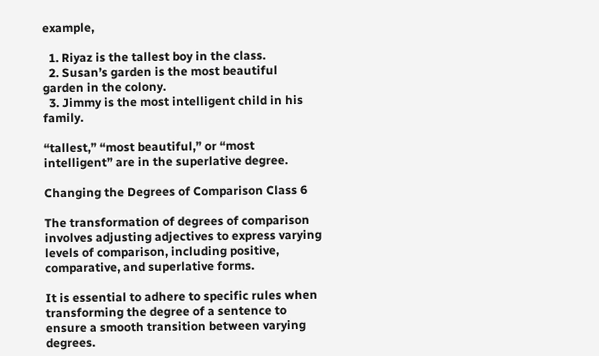example,

  1. Riyaz is the tallest boy in the class.
  2. Susan’s garden is the most beautiful garden in the colony.
  3. Jimmy is the most intelligent child in his family.

“tallest,” “most beautiful,” or “most intelligent” are in the superlative degree.

Changing the Degrees of Comparison Class 6

The transformation of degrees of comparison involves adjusting adjectives to express varying levels of comparison, including positive, comparative, and superlative forms.

It is essential to adhere to specific rules when transforming the degree of a sentence to ensure a smooth transition between varying degrees.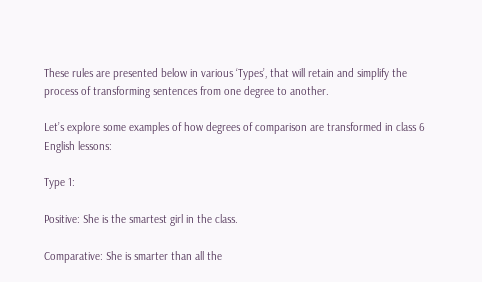These rules are presented below in various ‘Types’, that will retain and simplify the process of transforming sentences from one degree to another.

Let’s explore some examples of how degrees of comparison are transformed in class 6 English lessons:

Type 1:

Positive: She is the smartest girl in the class.

Comparative: She is smarter than all the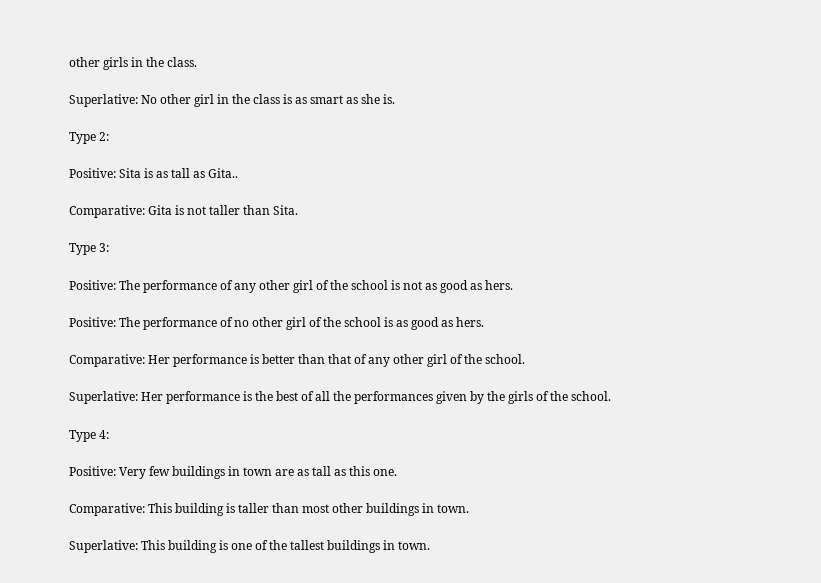other girls in the class.

Superlative: No other girl in the class is as smart as she is.

Type 2:

Positive: Sita is as tall as Gita..

Comparative: Gita is not taller than Sita.

Type 3:

Positive: The performance of any other girl of the school is not as good as hers.

Positive: The performance of no other girl of the school is as good as hers.

Comparative: Her performance is better than that of any other girl of the school.

Superlative: Her performance is the best of all the performances given by the girls of the school.

Type 4:

Positive: Very few buildings in town are as tall as this one.

Comparative: This building is taller than most other buildings in town.

Superlative: This building is one of the tallest buildings in town.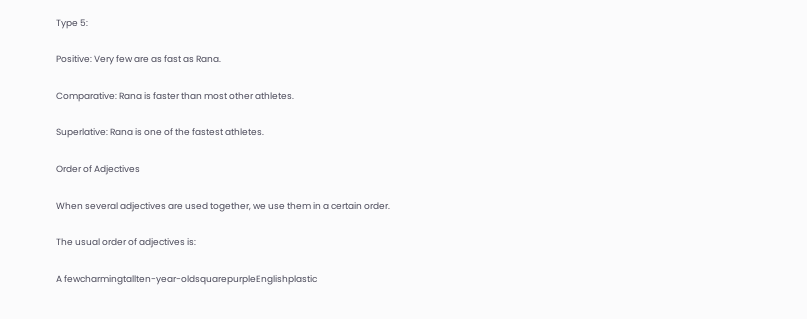Type 5:

Positive: Very few are as fast as Rana.

Comparative: Rana is faster than most other athletes.

Superlative: Rana is one of the fastest athletes.

Order of Adjectives

When several adjectives are used together, we use them in a certain order.

The usual order of adjectives is:

A fewcharmingtallten-year-oldsquarepurpleEnglishplastic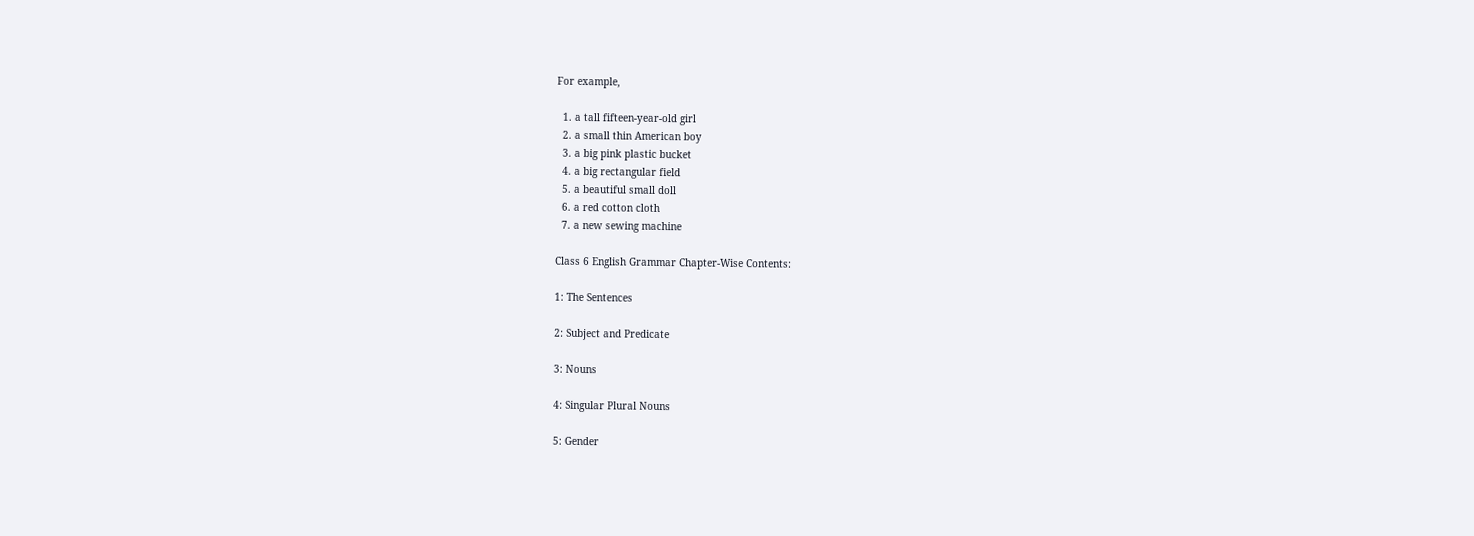For example,

  1. a tall fifteen-year-old girl
  2. a small thin American boy
  3. a big pink plastic bucket
  4. a big rectangular field
  5. a beautiful small doll
  6. a red cotton cloth
  7. a new sewing machine

Class 6 English Grammar Chapter-Wise Contents:

1: The Sentences

2: Subject and Predicate

3: Nouns

4: Singular Plural Nouns

5: Gender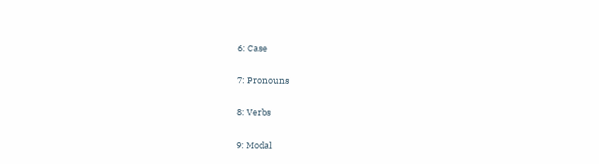6: Case

7: Pronouns

8: Verbs

9: Modal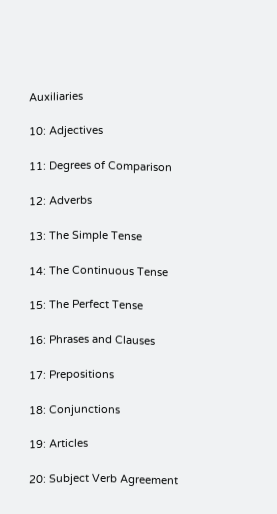Auxiliaries

10: Adjectives

11: Degrees of Comparison

12: Adverbs

13: The Simple Tense

14: The Continuous Tense

15: The Perfect Tense

16: Phrases and Clauses

17: Prepositions

18: Conjunctions

19: Articles

20: Subject Verb Agreement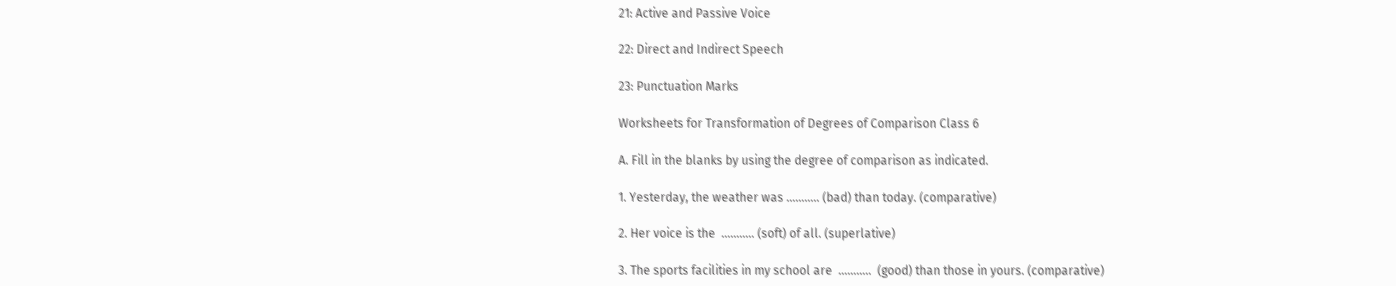21: Active and Passive Voice

22: Direct and Indirect Speech

23: Punctuation Marks

Worksheets for Transformation of Degrees of Comparison Class 6

A. Fill in the blanks by using the degree of comparison as indicated.

1. Yesterday, the weather was ……….. (bad) than today. (comparative)

2. Her voice is the  ……….. (soft) of all. (superlative)

3. The sports facilities in my school are  ………..  (good) than those in yours. (comparative)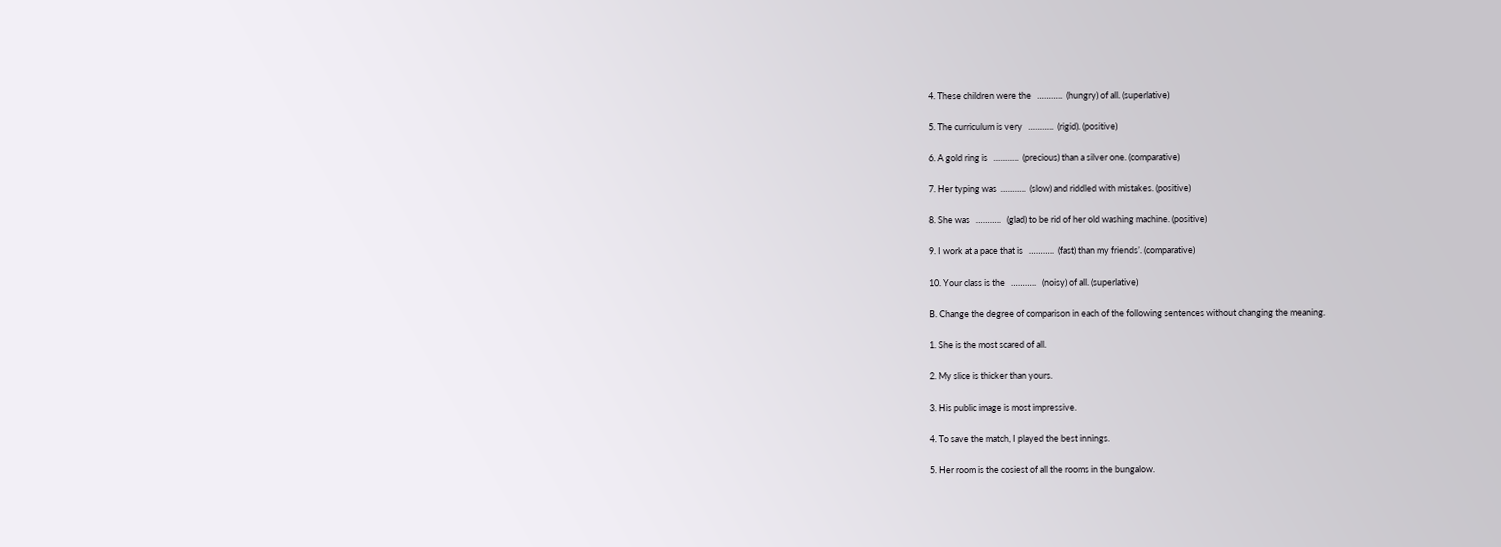4. These children were the   ………..  (hungry) of all. (superlative)

5. The curriculum is very   ………..  (rigid). (positive)

6. A gold ring is   ………..  (precious) than a silver one. (comparative)

7. Her typing was  ………..  (slow) and riddled with mistakes. (positive)

8. She was   ………..   (glad) to be rid of her old washing machine. (positive)

9. I work at a pace that is   ………..  (fast) than my friends’. (comparative)

10. Your class is the   ………..   (noisy) of all. (superlative)

B. Change the degree of comparison in each of the following sentences without changing the meaning.

1. She is the most scared of all.

2. My slice is thicker than yours.

3. His public image is most impressive.

4. To save the match, I played the best innings.

5. Her room is the cosiest of all the rooms in the bungalow.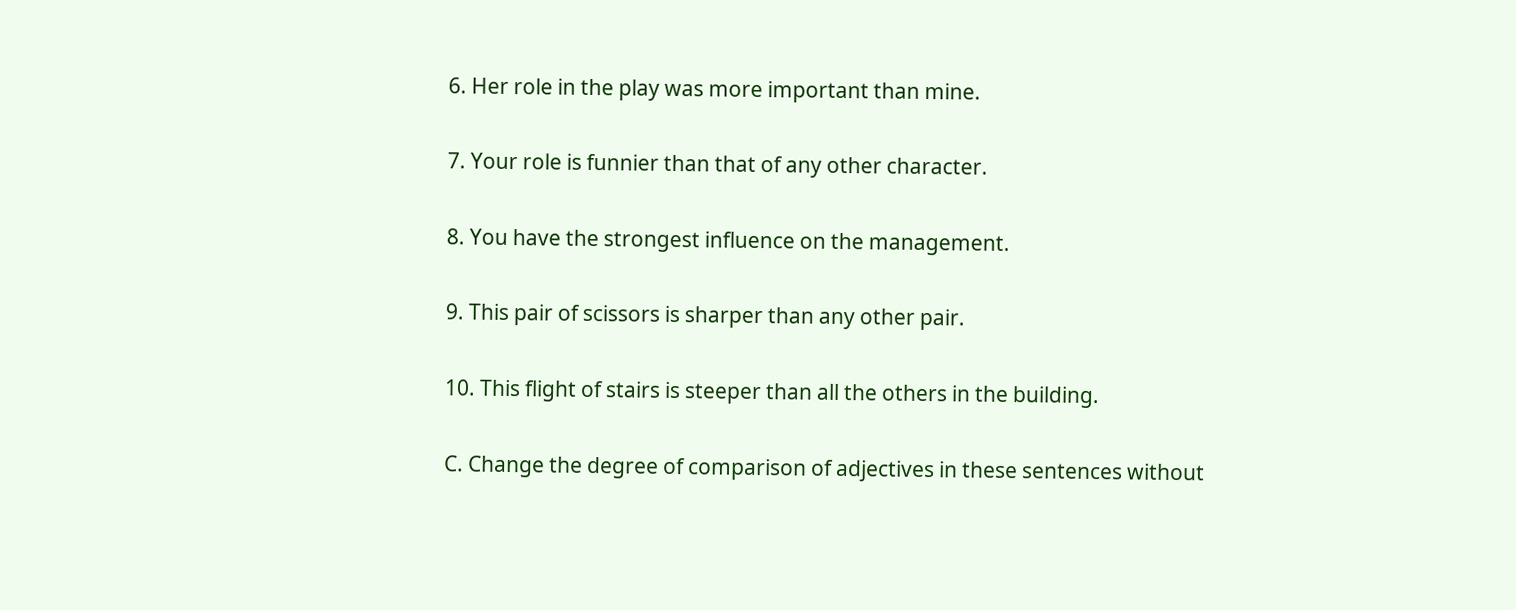6. Her role in the play was more important than mine.

7. Your role is funnier than that of any other character.

8. You have the strongest influence on the management.

9. This pair of scissors is sharper than any other pair.

10. This flight of stairs is steeper than all the others in the building.

C. Change the degree of comparison of adjectives in these sentences without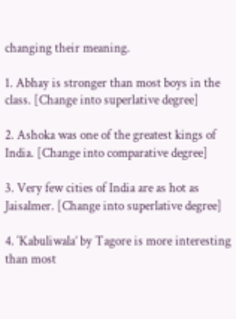changing their meaning.

1. Abhay is stronger than most boys in the class. [Change into superlative degree]

2. Ashoka was one of the greatest kings of India. [Change into comparative degree]

3. Very few cities of India are as hot as Jaisalmer. [Change into superlative degree]

4. ‘Kabuliwala’ by Tagore is more interesting than most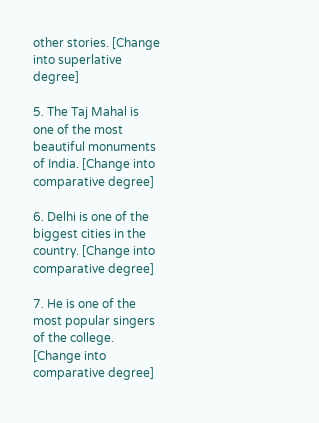other stories. [Change into superlative degree]

5. The Taj Mahal is one of the most beautiful monuments of India. [Change into  comparative degree]

6. Delhi is one of the biggest cities in the country. [Change into comparative degree]

7. He is one of the most popular singers of the college. [Change into comparative degree]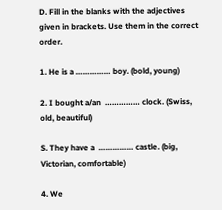D. Fill in the blanks with the adjectives given in brackets. Use them in the correct order.

1. He is a …………… boy. (bold, young)

2. I bought a/an  …………… clock. (Swiss, old, beautiful)

S. They have a  …………… castle. (big, Victorian, comfortable)

4. We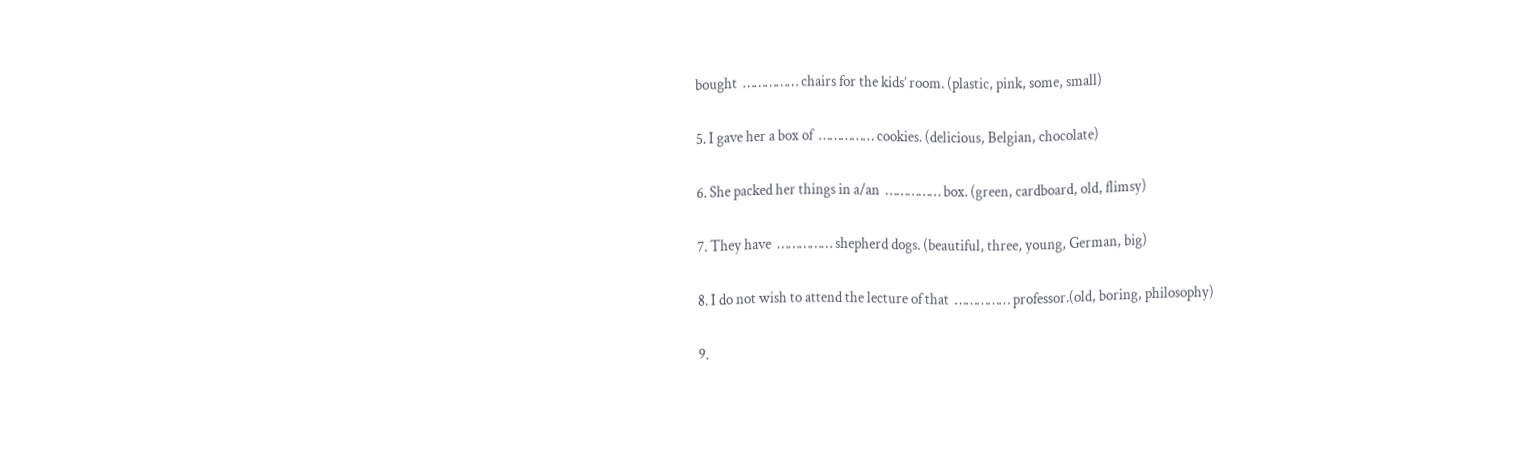bought  …………… chairs for the kids’ room. (plastic, pink, some, small)

5. I gave her a box of  …………… cookies. (delicious, Belgian, chocolate)

6. She packed her things in a/an  …………… box. (green, cardboard, old, flimsy)

7. They have  …………… shepherd dogs. (beautiful, three, young, German, big)

8. I do not wish to attend the lecture of that  …………… professor.(old, boring, philosophy)

9.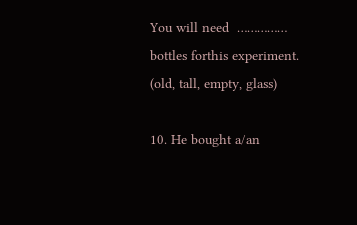You will need  …………… bottles forthis experiment. (old, tall, empty, glass)

10. He bought a/an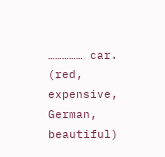…………… car. (red, expensive, German, beautiful)